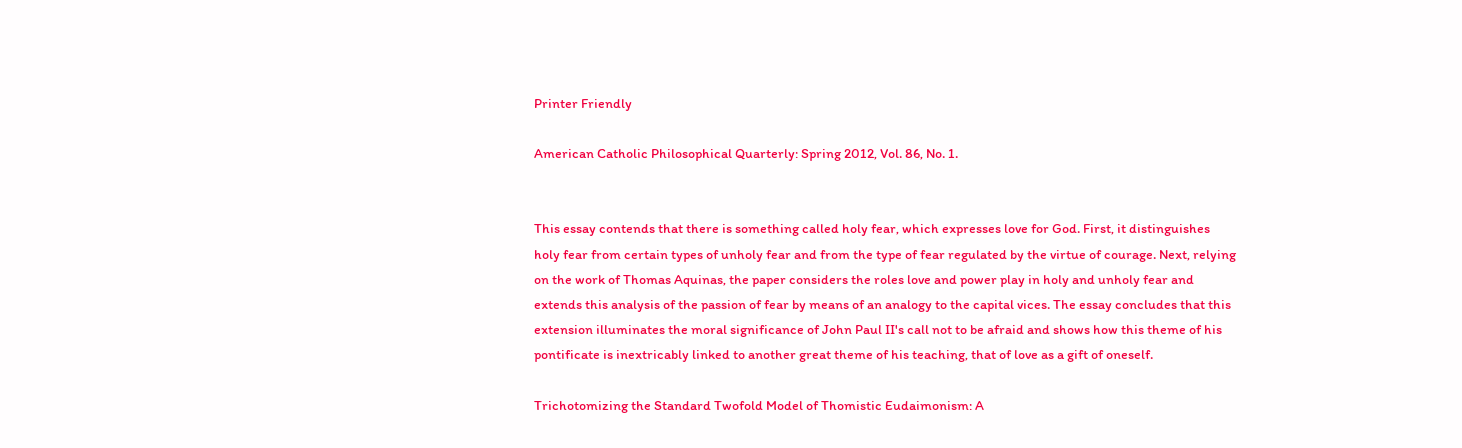Printer Friendly

American Catholic Philosophical Quarterly: Spring 2012, Vol. 86, No. 1.


This essay contends that there is something called holy fear, which expresses love for God. First, it distinguishes holy fear from certain types of unholy fear and from the type of fear regulated by the virtue of courage. Next, relying on the work of Thomas Aquinas, the paper considers the roles love and power play in holy and unholy fear and extends this analysis of the passion of fear by means of an analogy to the capital vices. The essay concludes that this extension illuminates the moral significance of John Paul II's call not to be afraid and shows how this theme of his pontificate is inextricably linked to another great theme of his teaching, that of love as a gift of oneself.

Trichotomizing the Standard Twofold Model of Thomistic Eudaimonism: A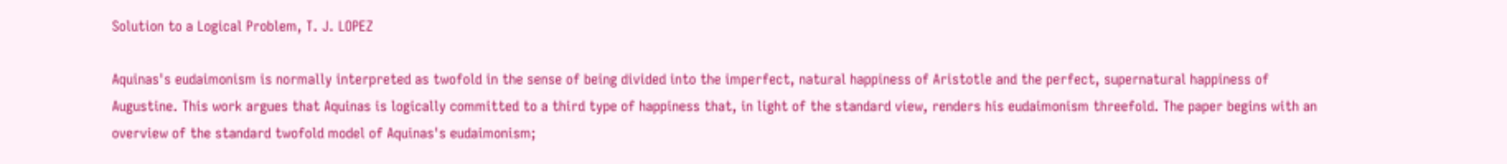Solution to a Logical Problem, T. J. LOPEZ

Aquinas's eudaimonism is normally interpreted as twofold in the sense of being divided into the imperfect, natural happiness of Aristotle and the perfect, supernatural happiness of Augustine. This work argues that Aquinas is logically committed to a third type of happiness that, in light of the standard view, renders his eudaimonism threefold. The paper begins with an overview of the standard twofold model of Aquinas's eudaimonism;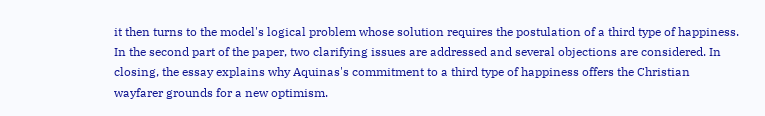it then turns to the model's logical problem whose solution requires the postulation of a third type of happiness. In the second part of the paper, two clarifying issues are addressed and several objections are considered. In closing, the essay explains why Aquinas's commitment to a third type of happiness offers the Christian wayfarer grounds for a new optimism.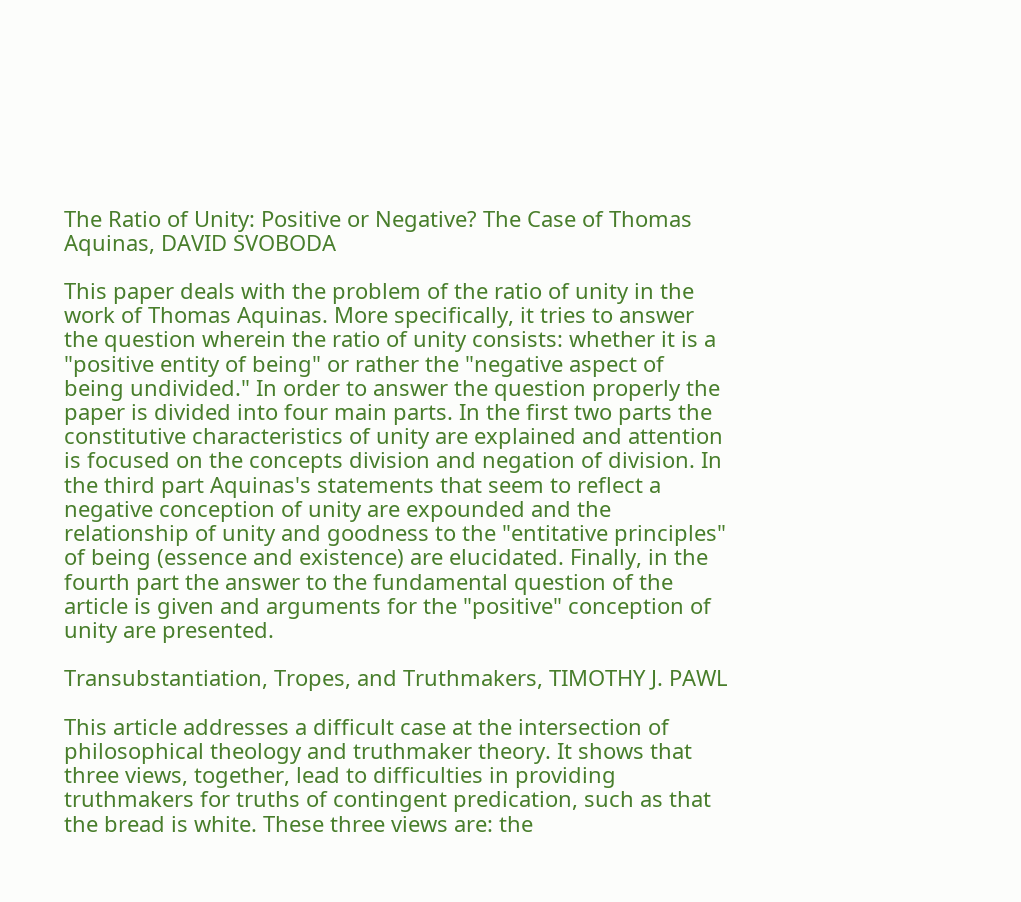The Ratio of Unity: Positive or Negative? The Case of Thomas Aquinas, DAVID SVOBODA

This paper deals with the problem of the ratio of unity in the work of Thomas Aquinas. More specifically, it tries to answer the question wherein the ratio of unity consists: whether it is a "positive entity of being" or rather the "negative aspect of being undivided." In order to answer the question properly the paper is divided into four main parts. In the first two parts the constitutive characteristics of unity are explained and attention is focused on the concepts division and negation of division. In the third part Aquinas's statements that seem to reflect a negative conception of unity are expounded and the relationship of unity and goodness to the "entitative principles" of being (essence and existence) are elucidated. Finally, in the fourth part the answer to the fundamental question of the article is given and arguments for the "positive" conception of unity are presented.

Transubstantiation, Tropes, and Truthmakers, TIMOTHY J. PAWL

This article addresses a difficult case at the intersection of philosophical theology and truthmaker theory. It shows that three views, together, lead to difficulties in providing truthmakers for truths of contingent predication, such as that the bread is white. These three views are: the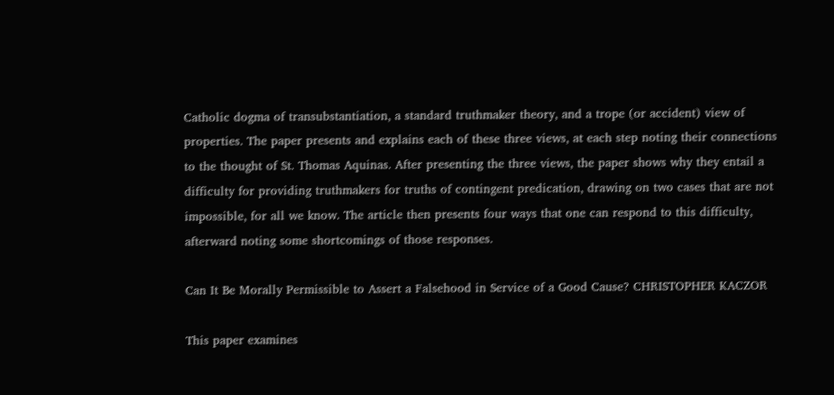Catholic dogma of transubstantiation, a standard truthmaker theory, and a trope (or accident) view of properties. The paper presents and explains each of these three views, at each step noting their connections to the thought of St. Thomas Aquinas. After presenting the three views, the paper shows why they entail a difficulty for providing truthmakers for truths of contingent predication, drawing on two cases that are not impossible, for all we know. The article then presents four ways that one can respond to this difficulty, afterward noting some shortcomings of those responses.

Can It Be Morally Permissible to Assert a Falsehood in Service of a Good Cause? CHRISTOPHER KACZOR

This paper examines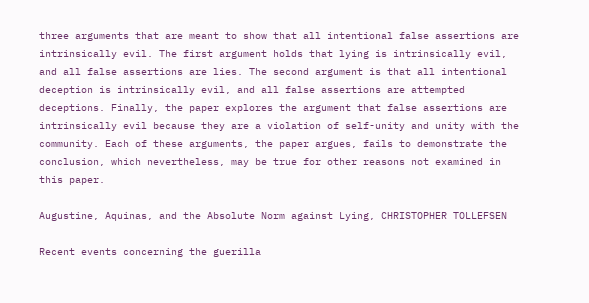three arguments that are meant to show that all intentional false assertions are intrinsically evil. The first argument holds that lying is intrinsically evil, and all false assertions are lies. The second argument is that all intentional deception is intrinsically evil, and all false assertions are attempted deceptions. Finally, the paper explores the argument that false assertions are intrinsically evil because they are a violation of self-unity and unity with the community. Each of these arguments, the paper argues, fails to demonstrate the conclusion, which nevertheless, may be true for other reasons not examined in this paper.

Augustine, Aquinas, and the Absolute Norm against Lying, CHRISTOPHER TOLLEFSEN

Recent events concerning the guerilla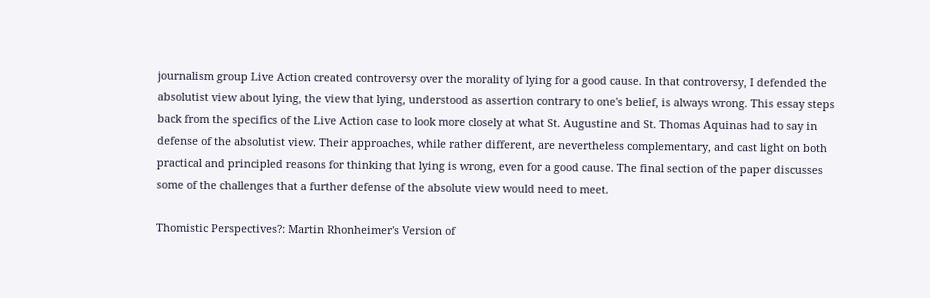journalism group Live Action created controversy over the morality of lying for a good cause. In that controversy, I defended the absolutist view about lying, the view that lying, understood as assertion contrary to one's belief, is always wrong. This essay steps back from the specifics of the Live Action case to look more closely at what St. Augustine and St. Thomas Aquinas had to say in defense of the absolutist view. Their approaches, while rather different, are nevertheless complementary, and cast light on both practical and principled reasons for thinking that lying is wrong, even for a good cause. The final section of the paper discusses some of the challenges that a further defense of the absolute view would need to meet.

Thomistic Perspectives?: Martin Rhonheimer's Version of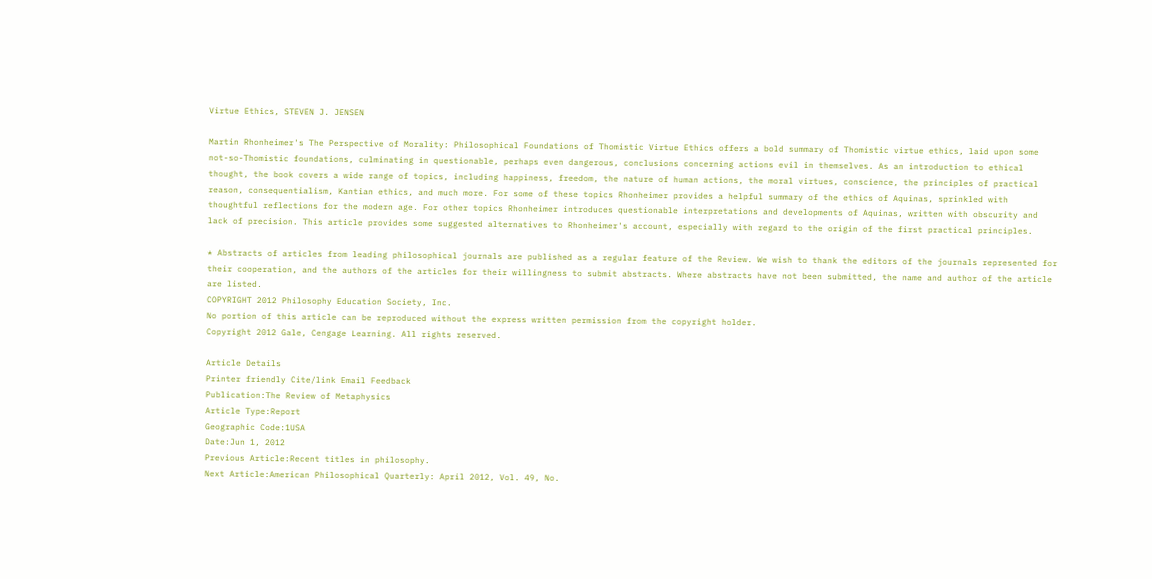Virtue Ethics, STEVEN J. JENSEN

Martin Rhonheimer's The Perspective of Morality: Philosophical Foundations of Thomistic Virtue Ethics offers a bold summary of Thomistic virtue ethics, laid upon some not-so-Thomistic foundations, culminating in questionable, perhaps even dangerous, conclusions concerning actions evil in themselves. As an introduction to ethical thought, the book covers a wide range of topics, including happiness, freedom, the nature of human actions, the moral virtues, conscience, the principles of practical reason, consequentialism, Kantian ethics, and much more. For some of these topics Rhonheimer provides a helpful summary of the ethics of Aquinas, sprinkled with thoughtful reflections for the modern age. For other topics Rhonheimer introduces questionable interpretations and developments of Aquinas, written with obscurity and lack of precision. This article provides some suggested alternatives to Rhonheimer's account, especially with regard to the origin of the first practical principles.

* Abstracts of articles from leading philosophical journals are published as a regular feature of the Review. We wish to thank the editors of the journals represented for their cooperation, and the authors of the articles for their willingness to submit abstracts. Where abstracts have not been submitted, the name and author of the article are listed.
COPYRIGHT 2012 Philosophy Education Society, Inc.
No portion of this article can be reproduced without the express written permission from the copyright holder.
Copyright 2012 Gale, Cengage Learning. All rights reserved.

Article Details
Printer friendly Cite/link Email Feedback
Publication:The Review of Metaphysics
Article Type:Report
Geographic Code:1USA
Date:Jun 1, 2012
Previous Article:Recent titles in philosophy.
Next Article:American Philosophical Quarterly: April 2012, Vol. 49, No.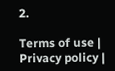2.

Terms of use | Privacy policy |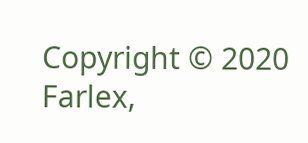Copyright © 2020 Farlex,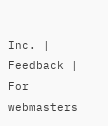Inc. | Feedback | For webmasters